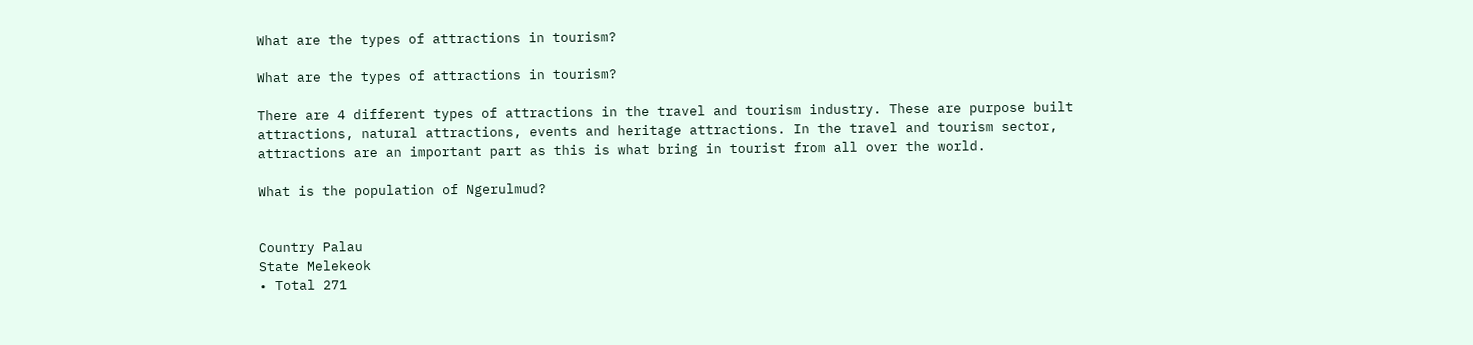What are the types of attractions in tourism?

What are the types of attractions in tourism?

There are 4 different types of attractions in the travel and tourism industry. These are purpose built attractions, natural attractions, events and heritage attractions. In the travel and tourism sector, attractions are an important part as this is what bring in tourist from all over the world.

What is the population of Ngerulmud?


Country Palau
State Melekeok
• Total 271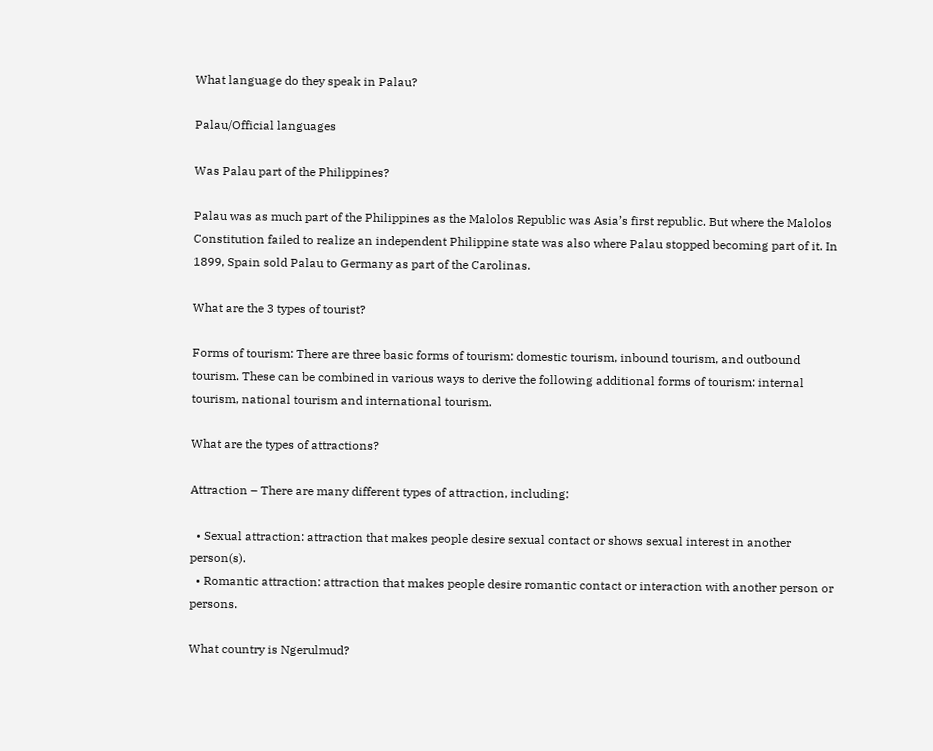What language do they speak in Palau?

Palau/Official languages

Was Palau part of the Philippines?

Palau was as much part of the Philippines as the Malolos Republic was Asia’s first republic. But where the Malolos Constitution failed to realize an independent Philippine state was also where Palau stopped becoming part of it. In 1899, Spain sold Palau to Germany as part of the Carolinas.

What are the 3 types of tourist?

Forms of tourism: There are three basic forms of tourism: domestic tourism, inbound tourism, and outbound tourism. These can be combined in various ways to derive the following additional forms of tourism: internal tourism, national tourism and international tourism.

What are the types of attractions?

Attraction – There are many different types of attraction, including:

  • Sexual attraction: attraction that makes people desire sexual contact or shows sexual interest in another person(s).
  • Romantic attraction: attraction that makes people desire romantic contact or interaction with another person or persons.

What country is Ngerulmud?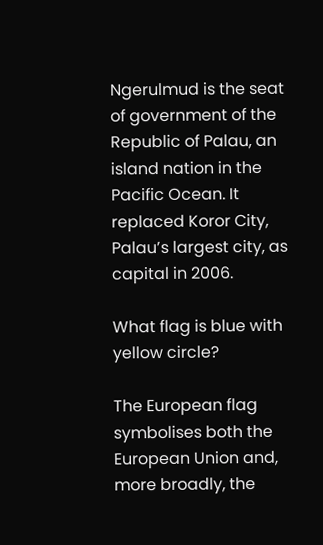Ngerulmud is the seat of government of the Republic of Palau, an island nation in the Pacific Ocean. It replaced Koror City, Palau’s largest city, as capital in 2006.

What flag is blue with yellow circle?

The European flag symbolises both the European Union and, more broadly, the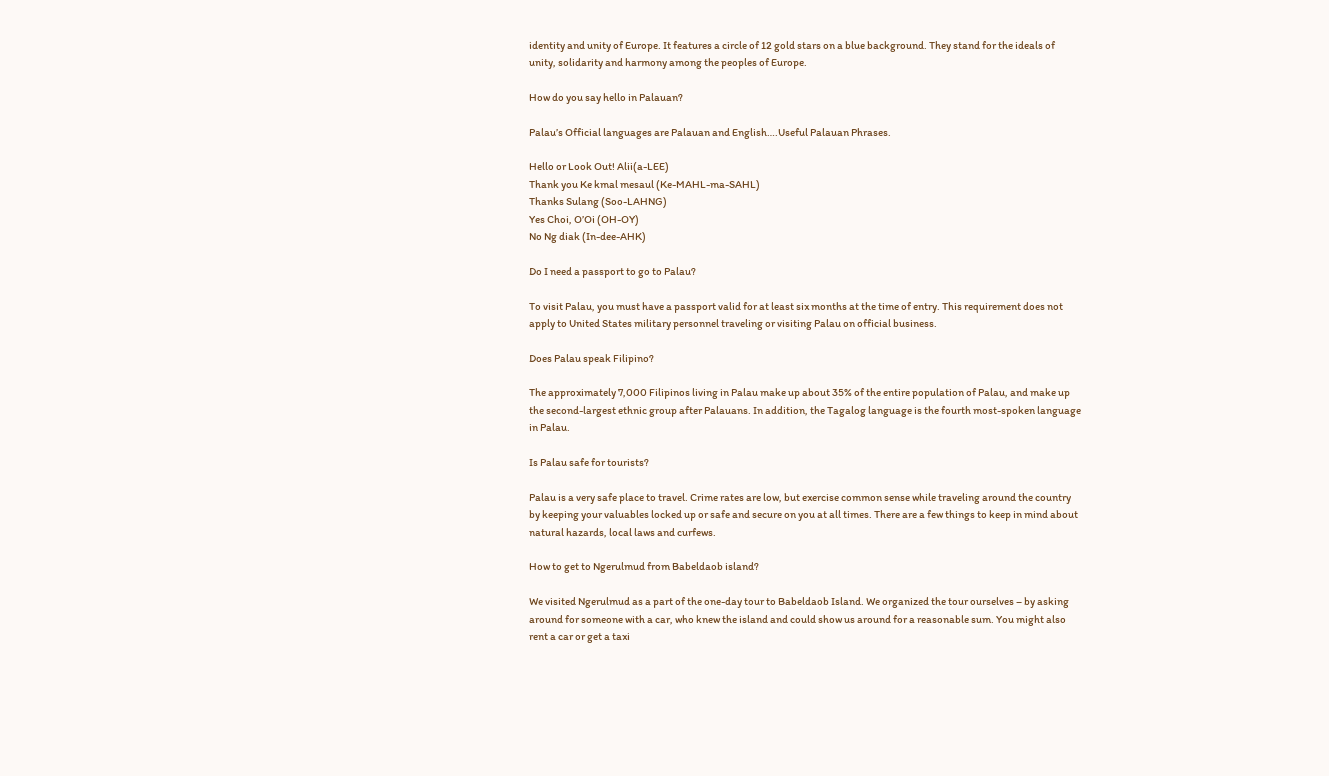identity and unity of Europe. It features a circle of 12 gold stars on a blue background. They stand for the ideals of unity, solidarity and harmony among the peoples of Europe.

How do you say hello in Palauan?

Palau’s Official languages are Palauan and English….Useful Palauan Phrases.

Hello or Look Out! Alii(a-LEE)
Thank you Ke kmal mesaul (Ke-MAHL-ma-SAHL)
Thanks Sulang (Soo-LAHNG)
Yes Choi, O’Oi (OH-OY)
No Ng diak (In-dee-AHK)

Do I need a passport to go to Palau?

To visit Palau, you must have a passport valid for at least six months at the time of entry. This requirement does not apply to United States military personnel traveling or visiting Palau on official business.

Does Palau speak Filipino?

The approximately 7,000 Filipinos living in Palau make up about 35% of the entire population of Palau, and make up the second-largest ethnic group after Palauans. In addition, the Tagalog language is the fourth most-spoken language in Palau.

Is Palau safe for tourists?

Palau is a very safe place to travel. Crime rates are low, but exercise common sense while traveling around the country by keeping your valuables locked up or safe and secure on you at all times. There are a few things to keep in mind about natural hazards, local laws and curfews.

How to get to Ngerulmud from Babeldaob island?

We visited Ngerulmud as a part of the one-day tour to Babeldaob Island. We organized the tour ourselves – by asking around for someone with a car, who knew the island and could show us around for a reasonable sum. You might also rent a car or get a taxi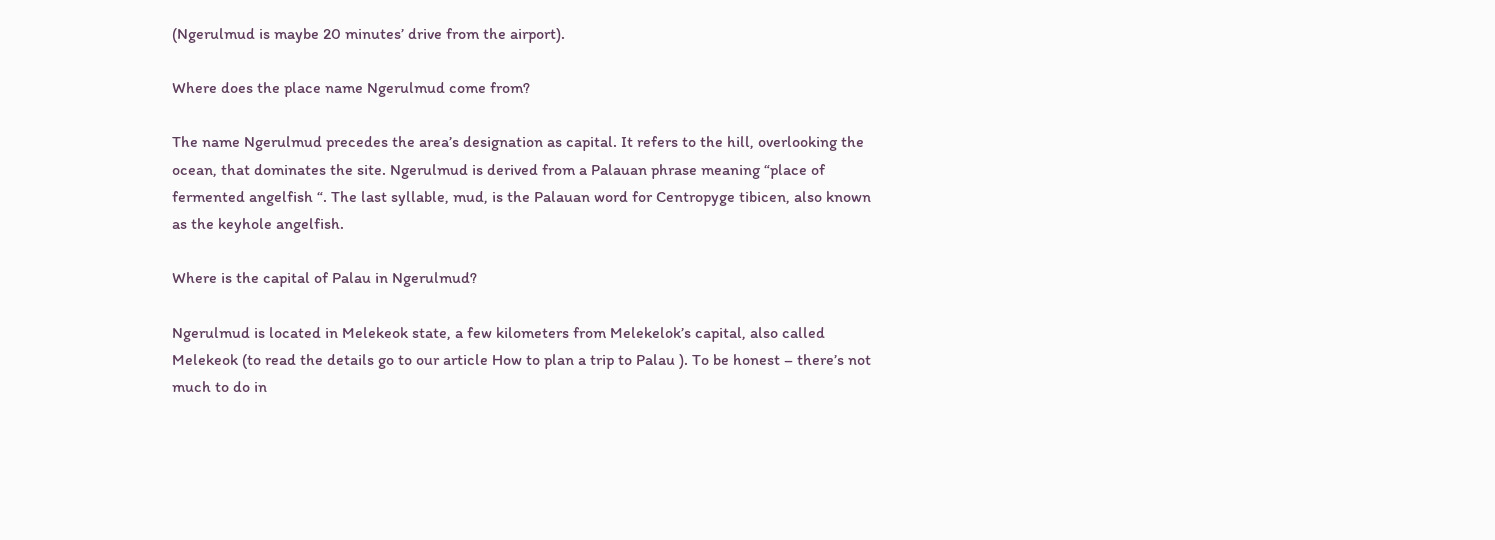(Ngerulmud is maybe 20 minutes’ drive from the airport).

Where does the place name Ngerulmud come from?

The name Ngerulmud precedes the area’s designation as capital. It refers to the hill, overlooking the ocean, that dominates the site. Ngerulmud is derived from a Palauan phrase meaning “place of fermented angelfish “. The last syllable, mud, is the Palauan word for Centropyge tibicen, also known as the keyhole angelfish.

Where is the capital of Palau in Ngerulmud?

Ngerulmud is located in Melekeok state, a few kilometers from Melekelok’s capital, also called Melekeok (to read the details go to our article How to plan a trip to Palau ). To be honest – there’s not much to do in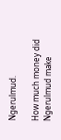Ngerulmud.

How much money did Ngerulmud make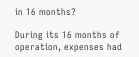in 16 months?

During its 16 months of operation, expenses had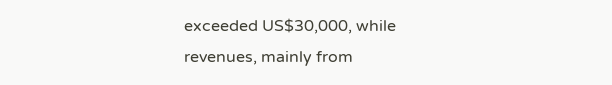exceeded US$30,000, while revenues, mainly from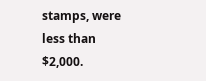stamps, were less than $2,000.